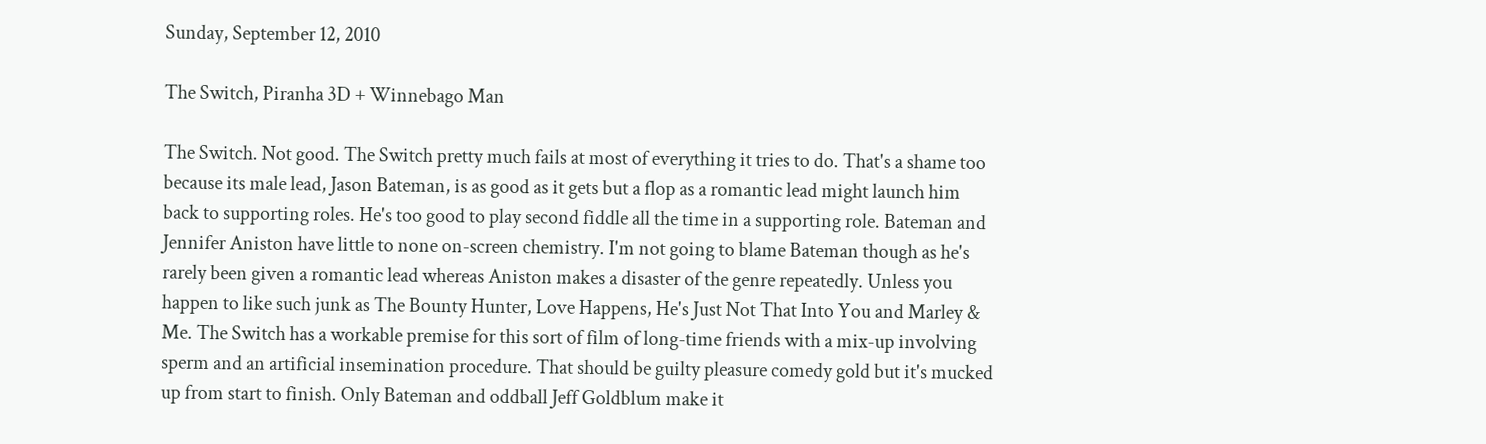Sunday, September 12, 2010

The Switch, Piranha 3D + Winnebago Man

The Switch. Not good. The Switch pretty much fails at most of everything it tries to do. That's a shame too because its male lead, Jason Bateman, is as good as it gets but a flop as a romantic lead might launch him back to supporting roles. He's too good to play second fiddle all the time in a supporting role. Bateman and Jennifer Aniston have little to none on-screen chemistry. I'm not going to blame Bateman though as he's rarely been given a romantic lead whereas Aniston makes a disaster of the genre repeatedly. Unless you happen to like such junk as The Bounty Hunter, Love Happens, He's Just Not That Into You and Marley & Me. The Switch has a workable premise for this sort of film of long-time friends with a mix-up involving sperm and an artificial insemination procedure. That should be guilty pleasure comedy gold but it's mucked up from start to finish. Only Bateman and oddball Jeff Goldblum make it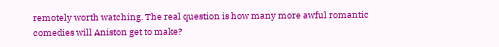remotely worth watching. The real question is how many more awful romantic comedies will Aniston get to make?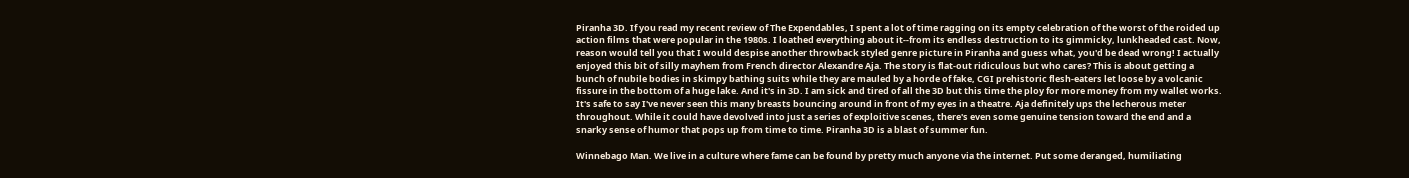Piranha 3D. If you read my recent review of The Expendables, I spent a lot of time ragging on its empty celebration of the worst of the roided up action films that were popular in the 1980s. I loathed everything about it--from its endless destruction to its gimmicky, lunkheaded cast. Now, reason would tell you that I would despise another throwback styled genre picture in Piranha and guess what, you'd be dead wrong! I actually enjoyed this bit of silly mayhem from French director Alexandre Aja. The story is flat-out ridiculous but who cares? This is about getting a bunch of nubile bodies in skimpy bathing suits while they are mauled by a horde of fake, CGI prehistoric flesh-eaters let loose by a volcanic fissure in the bottom of a huge lake. And it's in 3D. I am sick and tired of all the 3D but this time the ploy for more money from my wallet works. It's safe to say I've never seen this many breasts bouncing around in front of my eyes in a theatre. Aja definitely ups the lecherous meter throughout. While it could have devolved into just a series of exploitive scenes, there's even some genuine tension toward the end and a snarky sense of humor that pops up from time to time. Piranha 3D is a blast of summer fun.

Winnebago Man. We live in a culture where fame can be found by pretty much anyone via the internet. Put some deranged, humiliating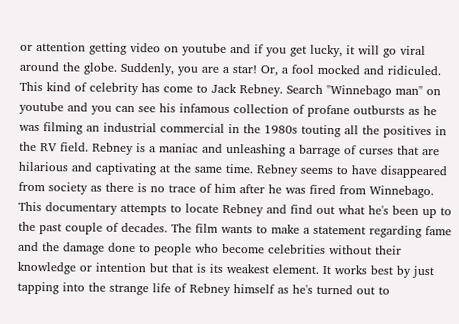or attention getting video on youtube and if you get lucky, it will go viral around the globe. Suddenly, you are a star! Or, a fool mocked and ridiculed. This kind of celebrity has come to Jack Rebney. Search "Winnebago man" on youtube and you can see his infamous collection of profane outbursts as he was filming an industrial commercial in the 1980s touting all the positives in the RV field. Rebney is a maniac and unleashing a barrage of curses that are hilarious and captivating at the same time. Rebney seems to have disappeared from society as there is no trace of him after he was fired from Winnebago. This documentary attempts to locate Rebney and find out what he's been up to the past couple of decades. The film wants to make a statement regarding fame and the damage done to people who become celebrities without their knowledge or intention but that is its weakest element. It works best by just tapping into the strange life of Rebney himself as he's turned out to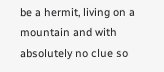be a hermit, living on a mountain and with absolutely no clue so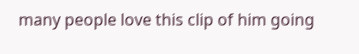many people love this clip of him going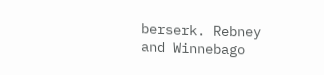berserk. Rebney and Winnebago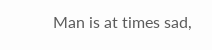Man is at times sad,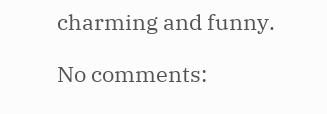charming and funny.

No comments: